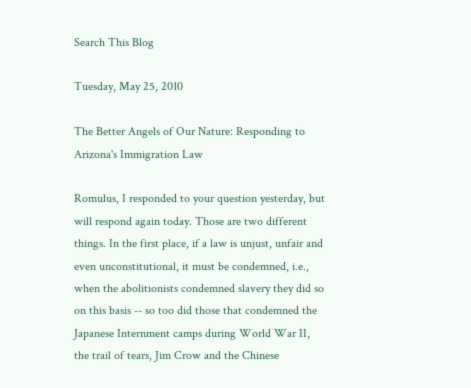Search This Blog

Tuesday, May 25, 2010

The Better Angels of Our Nature: Responding to Arizona's Immigration Law

Romulus, I responded to your question yesterday, but will respond again today. Those are two different things. In the first place, if a law is unjust, unfair and even unconstitutional, it must be condemned, i.e., when the abolitionists condemned slavery they did so on this basis -- so too did those that condemned the Japanese Internment camps during World War II, the trail of tears, Jim Crow and the Chinese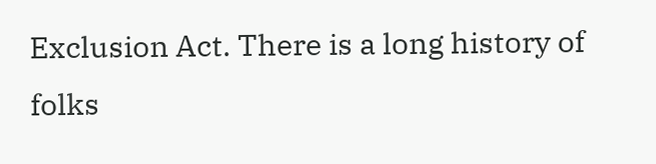Exclusion Act. There is a long history of folks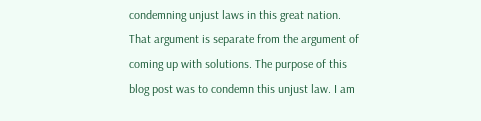condemning unjust laws in this great nation. That argument is separate from the argument of coming up with solutions. The purpose of this blog post was to condemn this unjust law. I am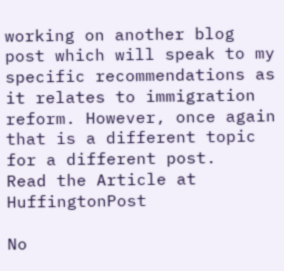working on another blog post which will speak to my specific recommendations as it relates to immigration reform. However, once again that is a different topic for a different post.
Read the Article at HuffingtonPost

No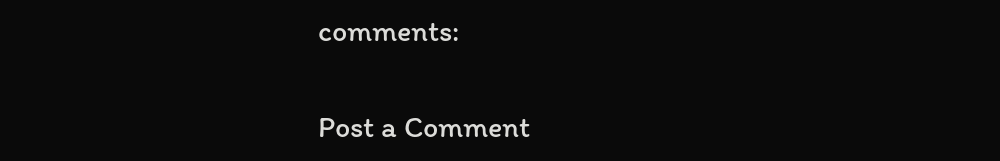comments:

Post a Comment